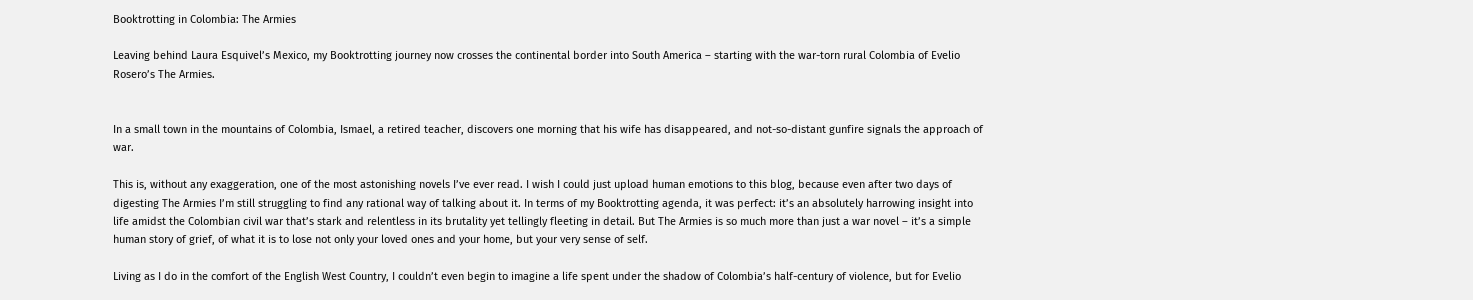Booktrotting in Colombia: The Armies

Leaving behind Laura Esquivel’s Mexico, my Booktrotting journey now crosses the continental border into South America – starting with the war-torn rural Colombia of Evelio Rosero’s The Armies.


In a small town in the mountains of Colombia, Ismael, a retired teacher, discovers one morning that his wife has disappeared, and not-so-distant gunfire signals the approach of war.

This is, without any exaggeration, one of the most astonishing novels I’ve ever read. I wish I could just upload human emotions to this blog, because even after two days of digesting The Armies I’m still struggling to find any rational way of talking about it. In terms of my Booktrotting agenda, it was perfect: it’s an absolutely harrowing insight into life amidst the Colombian civil war that’s stark and relentless in its brutality yet tellingly fleeting in detail. But The Armies is so much more than just a war novel – it’s a simple human story of grief, of what it is to lose not only your loved ones and your home, but your very sense of self.

Living as I do in the comfort of the English West Country, I couldn’t even begin to imagine a life spent under the shadow of Colombia’s half-century of violence, but for Evelio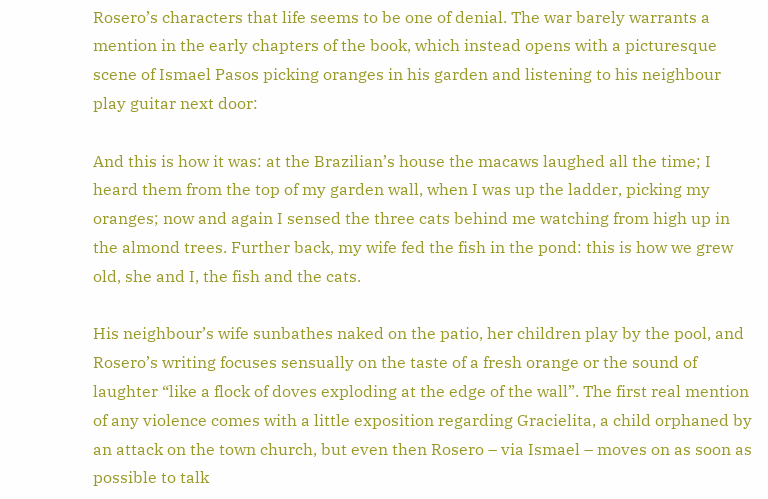Rosero’s characters that life seems to be one of denial. The war barely warrants a mention in the early chapters of the book, which instead opens with a picturesque scene of Ismael Pasos picking oranges in his garden and listening to his neighbour play guitar next door:

And this is how it was: at the Brazilian’s house the macaws laughed all the time; I heard them from the top of my garden wall, when I was up the ladder, picking my oranges; now and again I sensed the three cats behind me watching from high up in the almond trees. Further back, my wife fed the fish in the pond: this is how we grew old, she and I, the fish and the cats.

His neighbour’s wife sunbathes naked on the patio, her children play by the pool, and Rosero’s writing focuses sensually on the taste of a fresh orange or the sound of laughter “like a flock of doves exploding at the edge of the wall”. The first real mention of any violence comes with a little exposition regarding Gracielita, a child orphaned by an attack on the town church, but even then Rosero – via Ismael – moves on as soon as possible to talk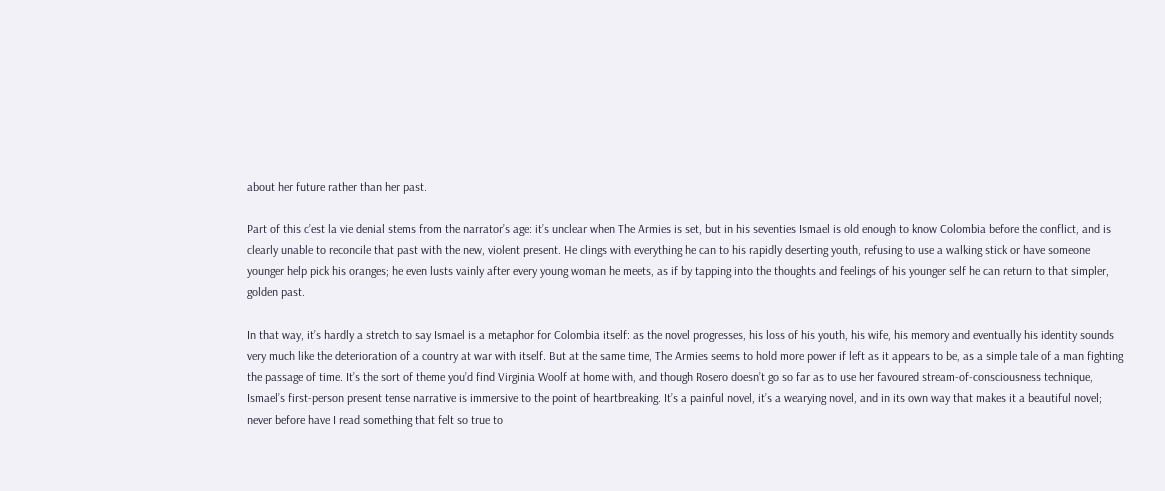about her future rather than her past.

Part of this c’est la vie denial stems from the narrator’s age: it’s unclear when The Armies is set, but in his seventies Ismael is old enough to know Colombia before the conflict, and is clearly unable to reconcile that past with the new, violent present. He clings with everything he can to his rapidly deserting youth, refusing to use a walking stick or have someone younger help pick his oranges; he even lusts vainly after every young woman he meets, as if by tapping into the thoughts and feelings of his younger self he can return to that simpler, golden past.

In that way, it’s hardly a stretch to say Ismael is a metaphor for Colombia itself: as the novel progresses, his loss of his youth, his wife, his memory and eventually his identity sounds very much like the deterioration of a country at war with itself. But at the same time, The Armies seems to hold more power if left as it appears to be, as a simple tale of a man fighting the passage of time. It’s the sort of theme you’d find Virginia Woolf at home with, and though Rosero doesn’t go so far as to use her favoured stream-of-consciousness technique, Ismael’s first-person present tense narrative is immersive to the point of heartbreaking. It’s a painful novel, it’s a wearying novel, and in its own way that makes it a beautiful novel; never before have I read something that felt so true to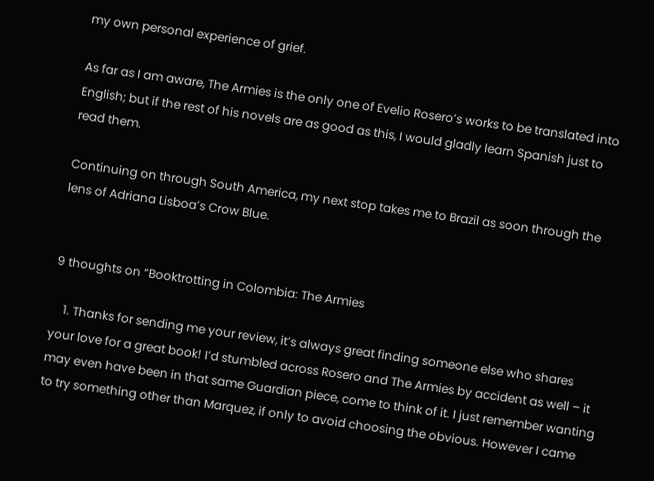my own personal experience of grief.

As far as I am aware, The Armies is the only one of Evelio Rosero’s works to be translated into English; but if the rest of his novels are as good as this, I would gladly learn Spanish just to read them.

Continuing on through South America, my next stop takes me to Brazil as soon through the lens of Adriana Lisboa’s Crow Blue.


9 thoughts on “Booktrotting in Colombia: The Armies

    1. Thanks for sending me your review, it’s always great finding someone else who shares your love for a great book! I’d stumbled across Rosero and The Armies by accident as well – it may even have been in that same Guardian piece, come to think of it. I just remember wanting to try something other than Marquez, if only to avoid choosing the obvious. However I came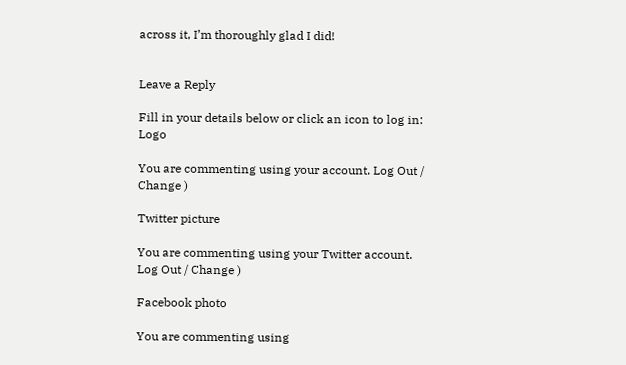across it, I’m thoroughly glad I did!


Leave a Reply

Fill in your details below or click an icon to log in: Logo

You are commenting using your account. Log Out / Change )

Twitter picture

You are commenting using your Twitter account. Log Out / Change )

Facebook photo

You are commenting using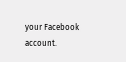your Facebook account.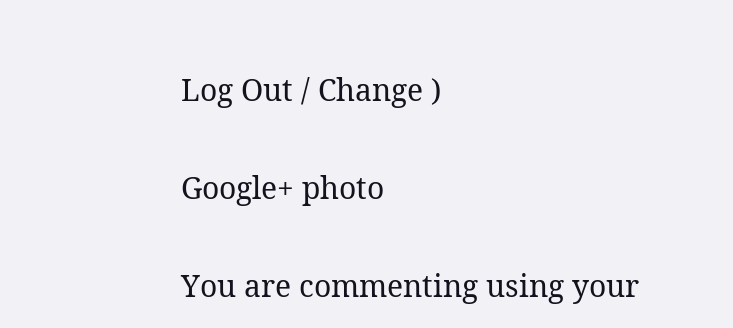Log Out / Change )

Google+ photo

You are commenting using your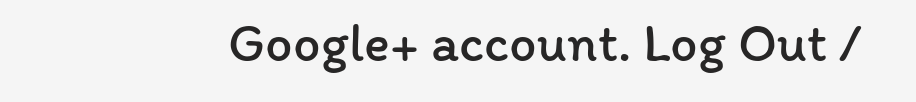Google+ account. Log Out /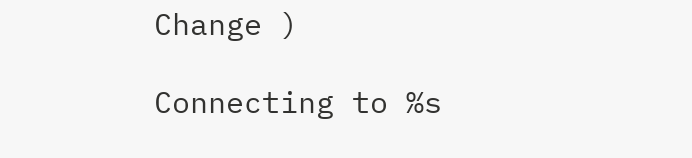Change )

Connecting to %s